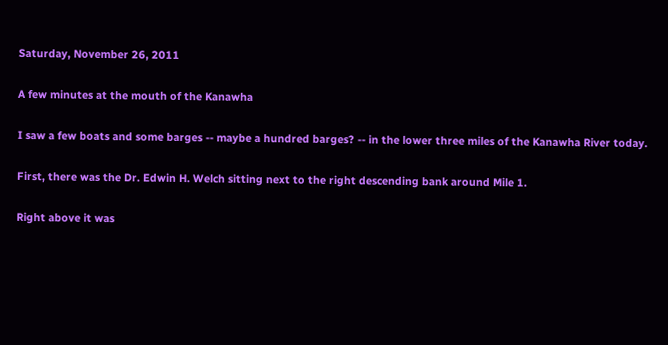Saturday, November 26, 2011

A few minutes at the mouth of the Kanawha

I saw a few boats and some barges -- maybe a hundred barges? -- in the lower three miles of the Kanawha River today.

First, there was the Dr. Edwin H. Welch sitting next to the right descending bank around Mile 1.

Right above it was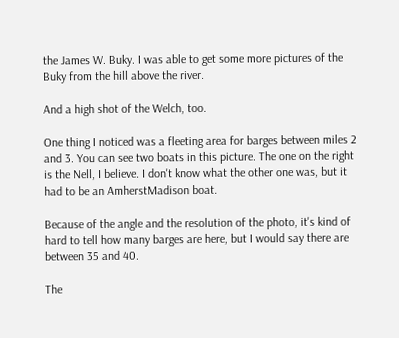the James W. Buky. I was able to get some more pictures of the Buky from the hill above the river.

And a high shot of the Welch, too.

One thing I noticed was a fleeting area for barges between miles 2 and 3. You can see two boats in this picture. The one on the right is the Nell, I believe. I don't know what the other one was, but it had to be an AmherstMadison boat.

Because of the angle and the resolution of the photo, it's kind of hard to tell how many barges are here, but I would say there are between 35 and 40.

The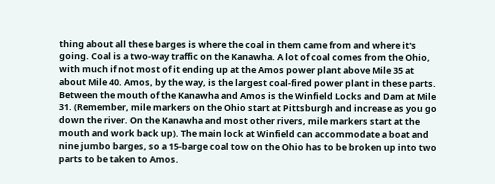thing about all these barges is where the coal in them came from and where it's going. Coal is a two-way traffic on the Kanawha. A lot of coal comes from the Ohio, with much if not most of it ending up at the Amos power plant above Mile 35 at about Mile 40. Amos, by the way, is the largest coal-fired power plant in these parts. Between the mouth of the Kanawha and Amos is the Winfield Locks and Dam at Mile 31. (Remember, mile markers on the Ohio start at Pittsburgh and increase as you go down the river. On the Kanawha and most other rivers, mile markers start at the mouth and work back up). The main lock at Winfield can accommodate a boat and nine jumbo barges, so a 15-barge coal tow on the Ohio has to be broken up into two parts to be taken to Amos.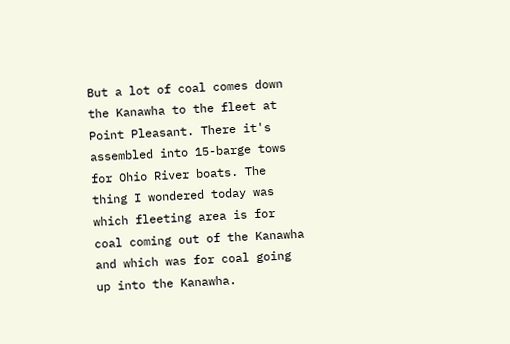But a lot of coal comes down the Kanawha to the fleet at Point Pleasant. There it's assembled into 15-barge tows for Ohio River boats. The thing I wondered today was which fleeting area is for coal coming out of the Kanawha and which was for coal going up into the Kanawha.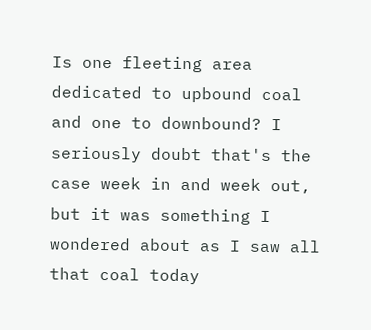Is one fleeting area dedicated to upbound coal and one to downbound? I seriously doubt that's the case week in and week out, but it was something I wondered about as I saw all that coal today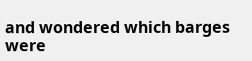and wondered which barges were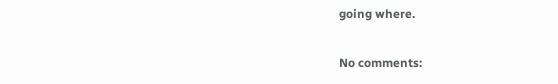going where.

No comments: